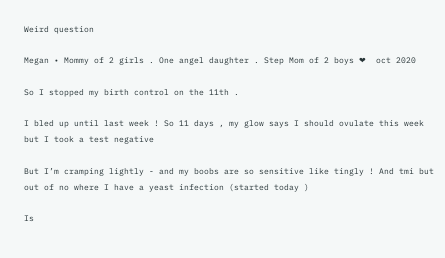Weird question

Megan • Mommy of 2 girls . One angel daughter . Step Mom of 2 boys ❤  oct 2020

So I stopped my birth control on the 11th .

I bled up until last week ! So 11 days , my glow says I should ovulate this week but I took a test negative

But I’m cramping lightly - and my boobs are so sensitive like tingly ! And tmi but out of no where I have a yeast infection (started today )

Is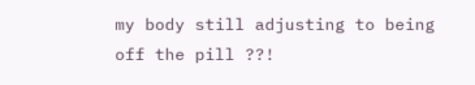my body still adjusting to being off the pill ??!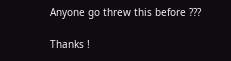Anyone go threw this before ???

Thanks !